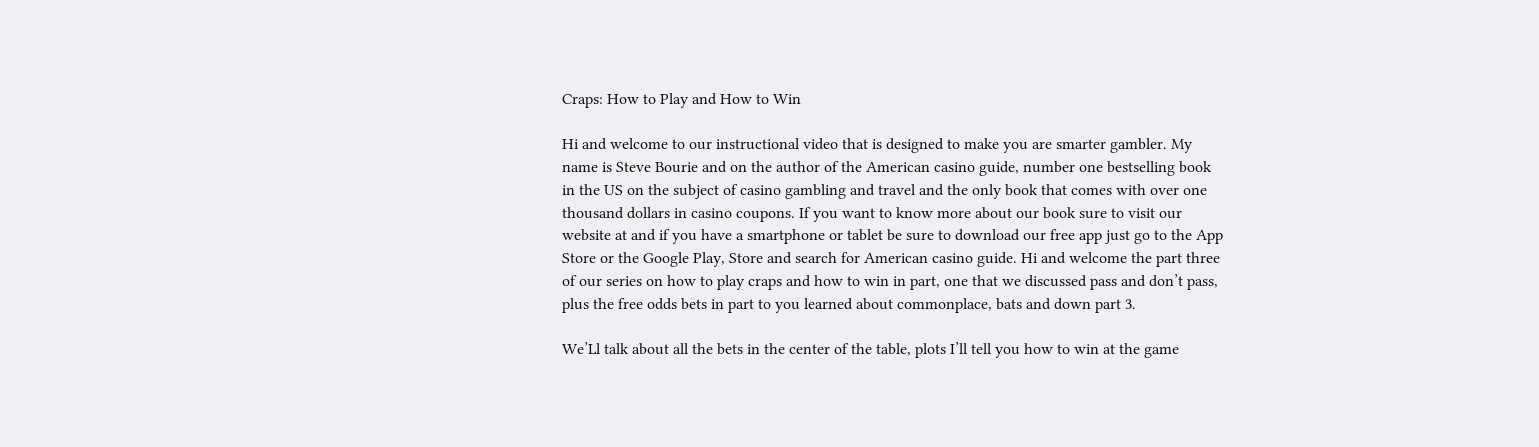Craps: How to Play and How to Win

Hi and welcome to our instructional video that is designed to make you are smarter gambler. My name is Steve Bourie and on the author of the American casino guide, number one bestselling book in the US on the subject of casino gambling and travel and the only book that comes with over one thousand dollars in casino coupons. If you want to know more about our book sure to visit our website at and if you have a smartphone or tablet be sure to download our free app just go to the App Store or the Google Play, Store and search for American casino guide. Hi and welcome the part three of our series on how to play craps and how to win in part, one that we discussed pass and don’t pass, plus the free odds bets in part to you learned about commonplace, bats and down part 3.

We’Ll talk about all the bets in the center of the table, plots I’ll tell you how to win at the game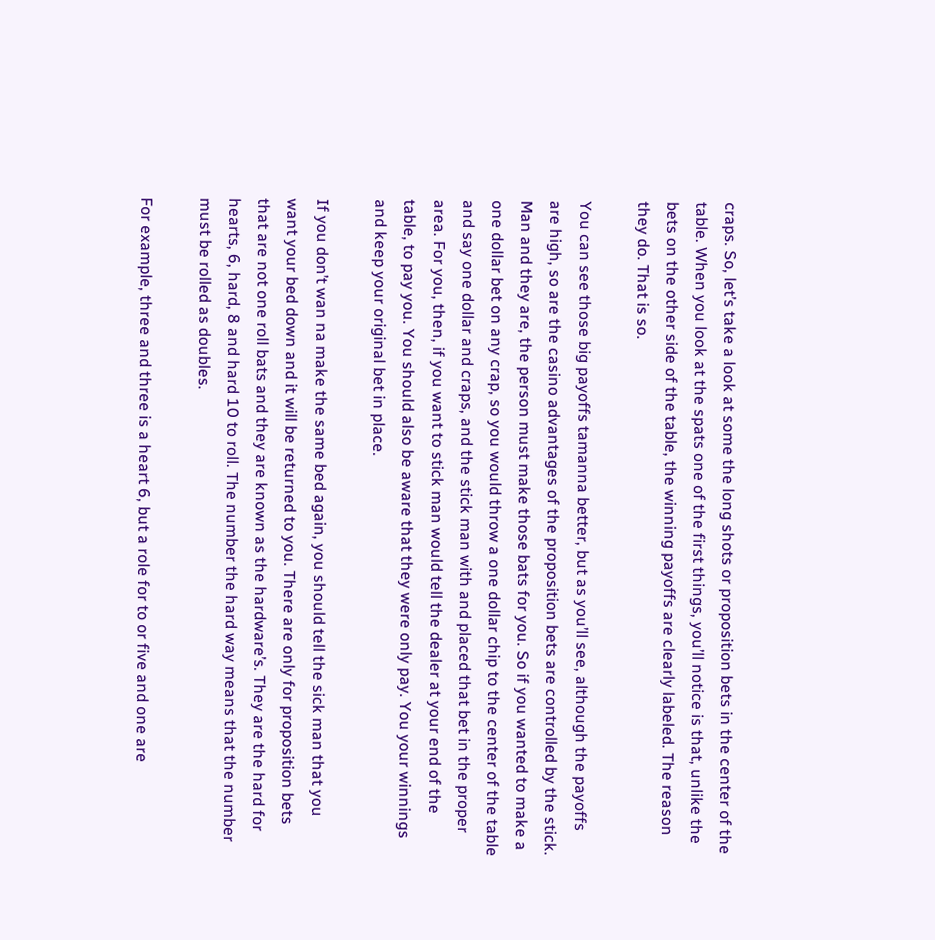craps. So, let’s take a look at some the long shots or proposition bets in the center of the table. When you look at the spats one of the first things, you’ll notice is that, unlike the bets on the other side of the table, the winning payoffs are clearly labeled. The reason they do. That is so.

You can see those big payoffs tamanna better, but as you’ll see, although the payoffs are high, so are the casino advantages of the proposition bets are controlled by the stick. Man and they are, the person must make those bats for you. So if you wanted to make a one dollar bet on any crap, so you would throw a one dollar chip to the center of the table and say one dollar and craps, and the stick man with and placed that bet in the proper area. For you, then, if you want to stick man would tell the dealer at your end of the table, to pay you. You should also be aware that they were only pay. You your winnings and keep your original bet in place.

If you don’t wan na make the same bed again, you should tell the sick man that you want your bed down and it will be returned to you. There are only for proposition bets that are not one roll bats and they are known as the hardware’s. They are the hard for hearts, 6, hard, 8 and hard 10 to roll. The number the hard way means that the number must be rolled as doubles.

For example, three and three is a heart 6, but a role for to or five and one are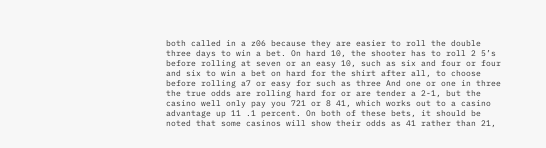both called in a z06 because they are easier to roll the double three days to win a bet. On hard 10, the shooter has to roll 2 5’s before rolling at seven or an easy 10, such as six and four or four and six to win a bet on hard for the shirt after all, to choose before rolling a7 or easy for such as three And one or one in three the true odds are rolling hard for or are tender a 2-1, but the casino well only pay you 721 or 8 41, which works out to a casino advantage up 11 .1 percent. On both of these bets, it should be noted that some casinos will show their odds as 41 rather than 21,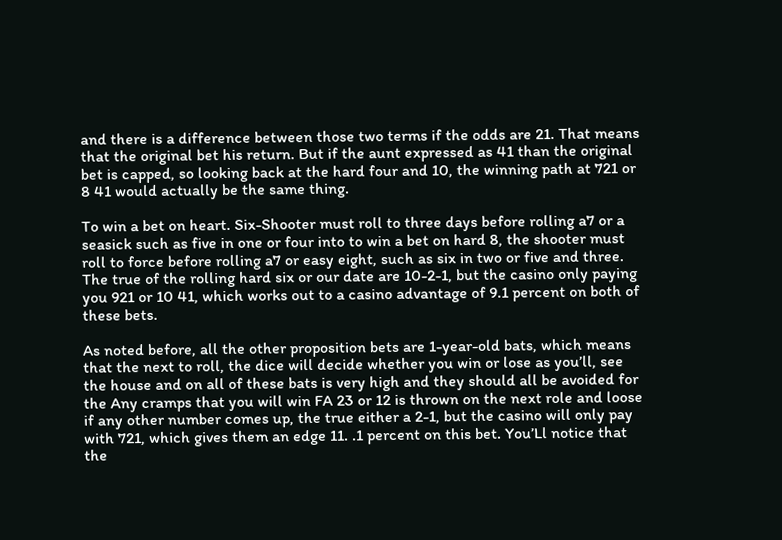and there is a difference between those two terms if the odds are 21. That means that the original bet his return. But if the aunt expressed as 41 than the original bet is capped, so looking back at the hard four and 10, the winning path at 721 or 8 41 would actually be the same thing.

To win a bet on heart. Six-Shooter must roll to three days before rolling a7 or a seasick such as five in one or four into to win a bet on hard 8, the shooter must roll to force before rolling a7 or easy eight, such as six in two or five and three. The true of the rolling hard six or our date are 10-2-1, but the casino only paying you 921 or 10 41, which works out to a casino advantage of 9.1 percent on both of these bets.

As noted before, all the other proposition bets are 1-year-old bats, which means that the next to roll, the dice will decide whether you win or lose as you’ll, see the house and on all of these bats is very high and they should all be avoided for the Any cramps that you will win FA 23 or 12 is thrown on the next role and loose if any other number comes up, the true either a 2-1, but the casino will only pay with 721, which gives them an edge 11. .1 percent on this bet. You’Ll notice that the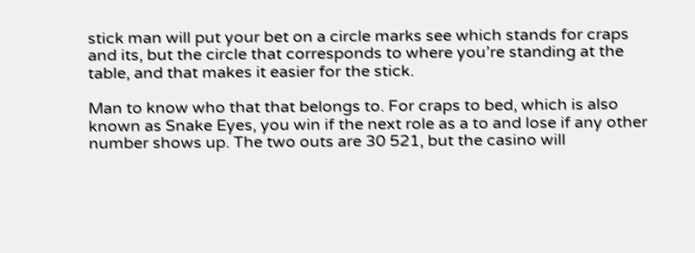stick man will put your bet on a circle marks see which stands for craps and its, but the circle that corresponds to where you’re standing at the table, and that makes it easier for the stick.

Man to know who that that belongs to. For craps to bed, which is also known as Snake Eyes, you win if the next role as a to and lose if any other number shows up. The two outs are 30 521, but the casino will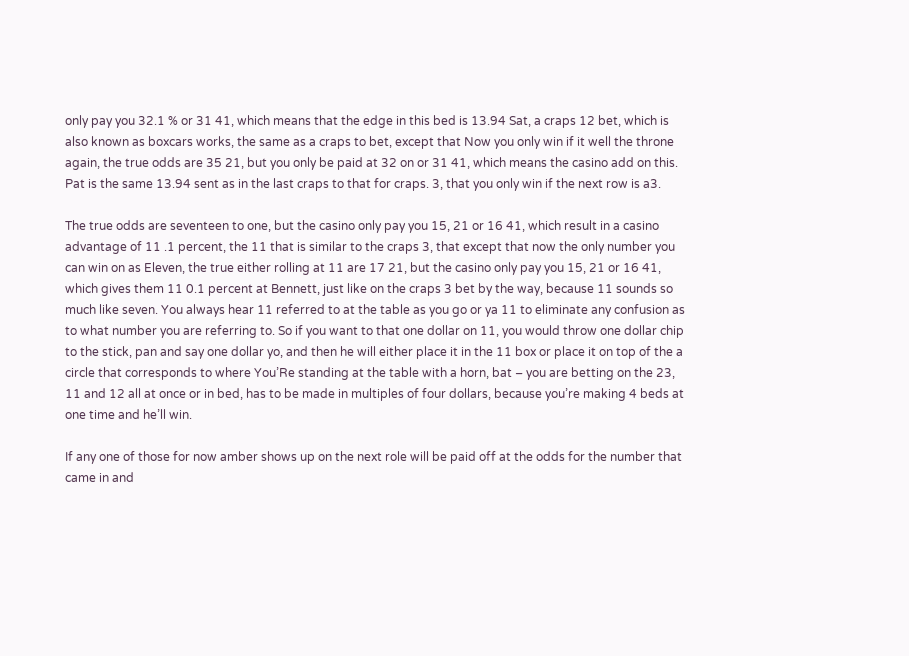only pay you 32.1 % or 31 41, which means that the edge in this bed is 13.94 Sat, a craps 12 bet, which is also known as boxcars works, the same as a craps to bet, except that Now you only win if it well the throne again, the true odds are 35 21, but you only be paid at 32 on or 31 41, which means the casino add on this. Pat is the same 13.94 sent as in the last craps to that for craps. 3, that you only win if the next row is a3.

The true odds are seventeen to one, but the casino only pay you 15, 21 or 16 41, which result in a casino advantage of 11 .1 percent, the 11 that is similar to the craps 3, that except that now the only number you can win on as Eleven, the true either rolling at 11 are 17 21, but the casino only pay you 15, 21 or 16 41, which gives them 11 0.1 percent at Bennett, just like on the craps 3 bet by the way, because 11 sounds so much like seven. You always hear 11 referred to at the table as you go or ya 11 to eliminate any confusion as to what number you are referring to. So if you want to that one dollar on 11, you would throw one dollar chip to the stick, pan and say one dollar yo, and then he will either place it in the 11 box or place it on top of the a circle that corresponds to where You’Re standing at the table with a horn, bat – you are betting on the 23, 11 and 12 all at once or in bed, has to be made in multiples of four dollars, because you’re making 4 beds at one time and he’ll win.

If any one of those for now amber shows up on the next role will be paid off at the odds for the number that came in and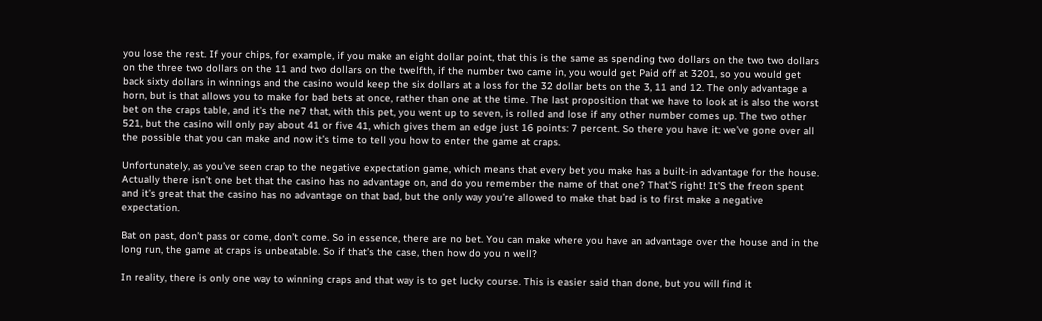you lose the rest. If your chips, for example, if you make an eight dollar point, that this is the same as spending two dollars on the two two dollars on the three two dollars on the 11 and two dollars on the twelfth, if the number two came in, you would get Paid off at 3201, so you would get back sixty dollars in winnings and the casino would keep the six dollars at a loss for the 32 dollar bets on the 3, 11 and 12. The only advantage a horn, but is that allows you to make for bad bets at once, rather than one at the time. The last proposition that we have to look at is also the worst bet on the craps table, and it’s the ne7 that, with this pet, you went up to seven, is rolled and lose if any other number comes up. The two other 521, but the casino will only pay about 41 or five 41, which gives them an edge just 16 points: 7 percent. So there you have it: we’ve gone over all the possible that you can make and now it’s time to tell you how to enter the game at craps.

Unfortunately, as you’ve seen crap to the negative expectation game, which means that every bet you make has a built-in advantage for the house. Actually there isn’t one bet that the casino has no advantage on, and do you remember the name of that one? That’S right! It’S the freon spent and it’s great that the casino has no advantage on that bad, but the only way you’re allowed to make that bad is to first make a negative expectation.

Bat on past, don’t pass or come, don’t come. So in essence, there are no bet. You can make where you have an advantage over the house and in the long run, the game at craps is unbeatable. So if that’s the case, then how do you n well?

In reality, there is only one way to winning craps and that way is to get lucky course. This is easier said than done, but you will find it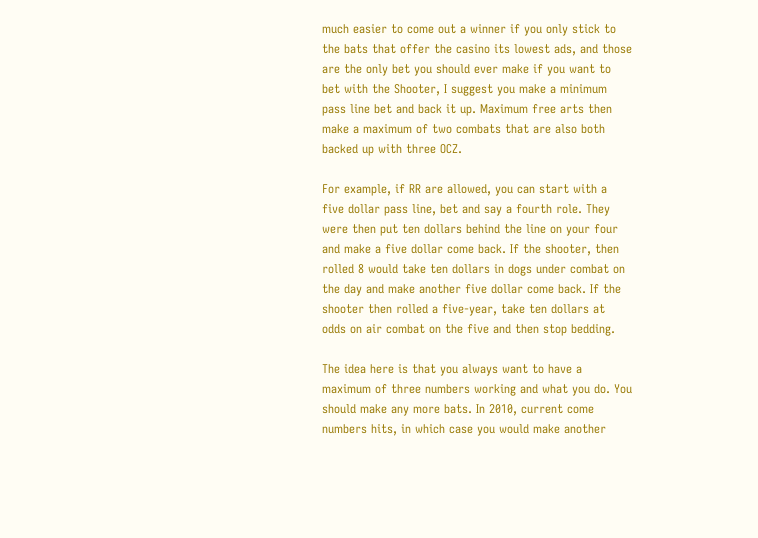much easier to come out a winner if you only stick to the bats that offer the casino its lowest ads, and those are the only bet you should ever make if you want to bet with the Shooter, I suggest you make a minimum pass line bet and back it up. Maximum free arts then make a maximum of two combats that are also both backed up with three OCZ.

For example, if RR are allowed, you can start with a five dollar pass line, bet and say a fourth role. They were then put ten dollars behind the line on your four and make a five dollar come back. If the shooter, then rolled 8 would take ten dollars in dogs under combat on the day and make another five dollar come back. If the shooter then rolled a five-year, take ten dollars at odds on air combat on the five and then stop bedding.

The idea here is that you always want to have a maximum of three numbers working and what you do. You should make any more bats. In 2010, current come numbers hits, in which case you would make another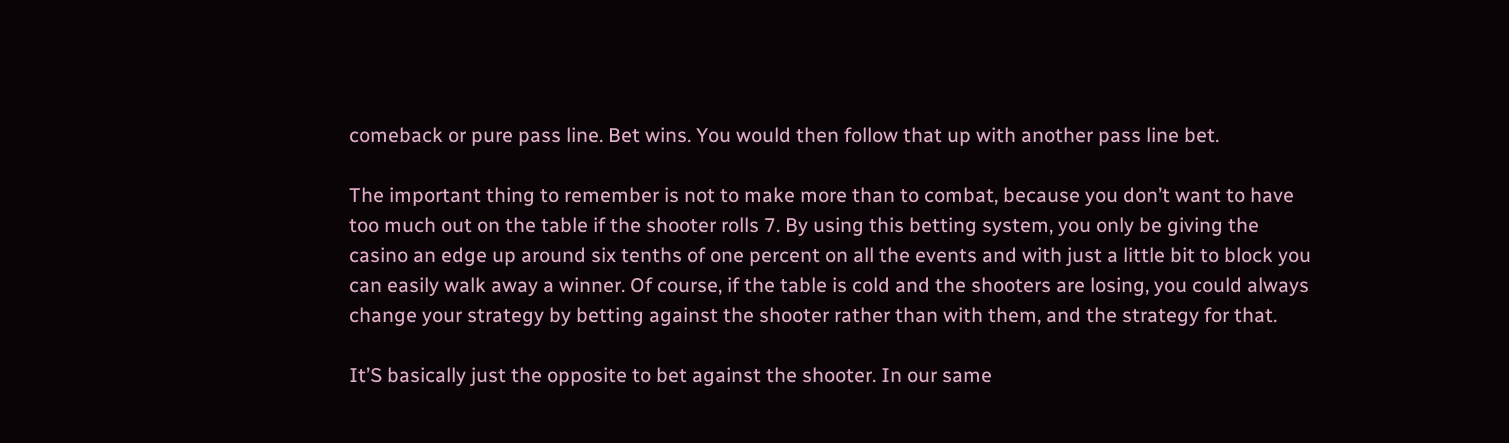comeback or pure pass line. Bet wins. You would then follow that up with another pass line bet.

The important thing to remember is not to make more than to combat, because you don’t want to have too much out on the table if the shooter rolls 7. By using this betting system, you only be giving the casino an edge up around six tenths of one percent on all the events and with just a little bit to block you can easily walk away a winner. Of course, if the table is cold and the shooters are losing, you could always change your strategy by betting against the shooter rather than with them, and the strategy for that.

It’S basically just the opposite to bet against the shooter. In our same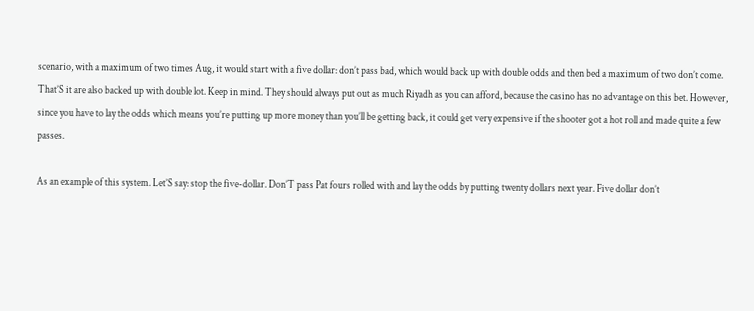scenario, with a maximum of two times Aug, it would start with a five dollar: don’t pass bad, which would back up with double odds and then bed a maximum of two don’t come. That’S it are also backed up with double lot. Keep in mind. They should always put out as much Riyadh as you can afford, because the casino has no advantage on this bet. However, since you have to lay the odds which means you’re putting up more money than you’ll be getting back, it could get very expensive if the shooter got a hot roll and made quite a few passes.

As an example of this system. Let’S say: stop the five-dollar. Don’T pass Pat fours rolled with and lay the odds by putting twenty dollars next year. Five dollar don’t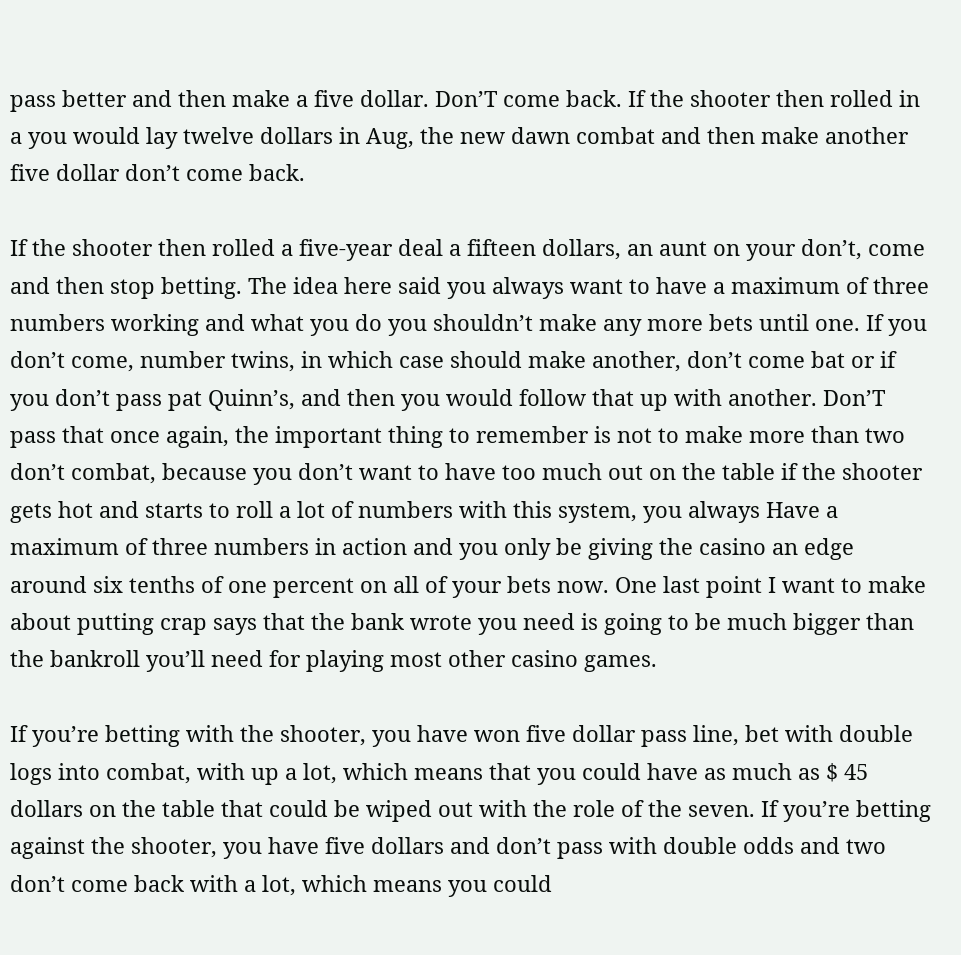pass better and then make a five dollar. Don’T come back. If the shooter then rolled in a you would lay twelve dollars in Aug, the new dawn combat and then make another five dollar don’t come back.

If the shooter then rolled a five-year deal a fifteen dollars, an aunt on your don’t, come and then stop betting. The idea here said you always want to have a maximum of three numbers working and what you do you shouldn’t make any more bets until one. If you don’t come, number twins, in which case should make another, don’t come bat or if you don’t pass pat Quinn’s, and then you would follow that up with another. Don’T pass that once again, the important thing to remember is not to make more than two don’t combat, because you don’t want to have too much out on the table if the shooter gets hot and starts to roll a lot of numbers with this system, you always Have a maximum of three numbers in action and you only be giving the casino an edge around six tenths of one percent on all of your bets now. One last point I want to make about putting crap says that the bank wrote you need is going to be much bigger than the bankroll you’ll need for playing most other casino games.

If you’re betting with the shooter, you have won five dollar pass line, bet with double logs into combat, with up a lot, which means that you could have as much as $ 45 dollars on the table that could be wiped out with the role of the seven. If you’re betting against the shooter, you have five dollars and don’t pass with double odds and two don’t come back with a lot, which means you could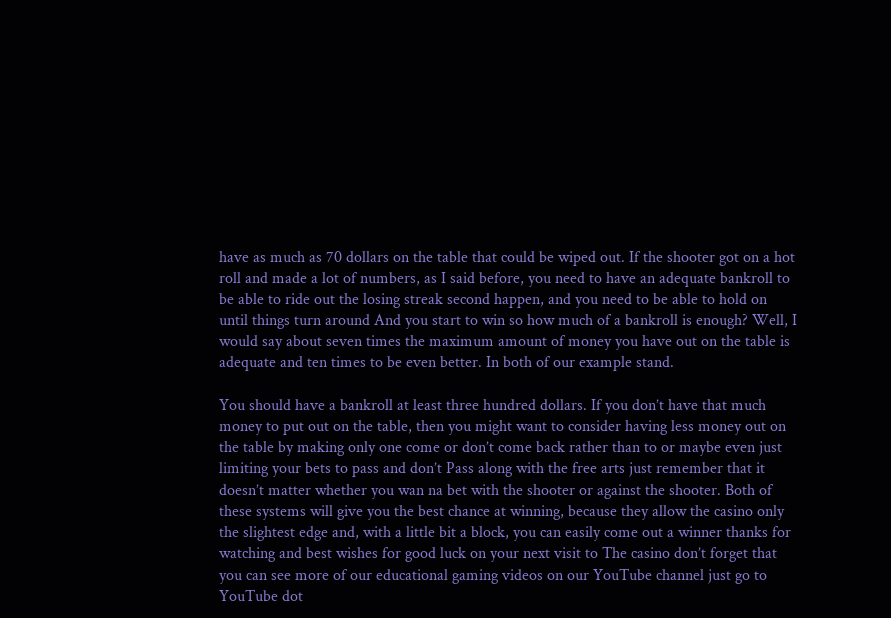have as much as 70 dollars on the table that could be wiped out. If the shooter got on a hot roll and made a lot of numbers, as I said before, you need to have an adequate bankroll to be able to ride out the losing streak second happen, and you need to be able to hold on until things turn around And you start to win so how much of a bankroll is enough? Well, I would say about seven times the maximum amount of money you have out on the table is adequate and ten times to be even better. In both of our example stand.

You should have a bankroll at least three hundred dollars. If you don’t have that much money to put out on the table, then you might want to consider having less money out on the table by making only one come or don’t come back rather than to or maybe even just limiting your bets to pass and don’t Pass along with the free arts just remember that it doesn’t matter whether you wan na bet with the shooter or against the shooter. Both of these systems will give you the best chance at winning, because they allow the casino only the slightest edge and, with a little bit a block, you can easily come out a winner thanks for watching and best wishes for good luck on your next visit to The casino don’t forget that you can see more of our educational gaming videos on our YouTube channel just go to YouTube dot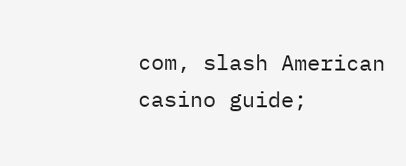com, slash American casino guide;